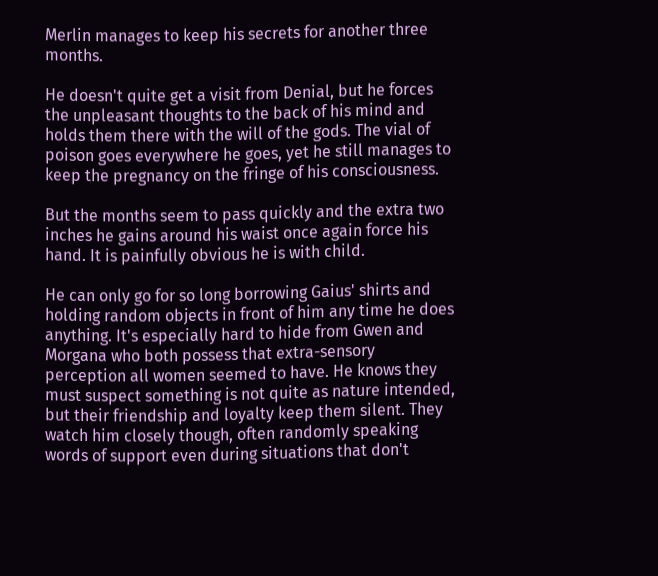Merlin manages to keep his secrets for another three months.

He doesn't quite get a visit from Denial, but he forces the unpleasant thoughts to the back of his mind and holds them there with the will of the gods. The vial of poison goes everywhere he goes, yet he still manages to keep the pregnancy on the fringe of his consciousness.

But the months seem to pass quickly and the extra two inches he gains around his waist once again force his hand. It is painfully obvious he is with child.

He can only go for so long borrowing Gaius' shirts and holding random objects in front of him any time he does anything. It's especially hard to hide from Gwen and Morgana who both possess that extra-sensory perception all women seemed to have. He knows they must suspect something is not quite as nature intended, but their friendship and loyalty keep them silent. They watch him closely though, often randomly speaking words of support even during situations that don't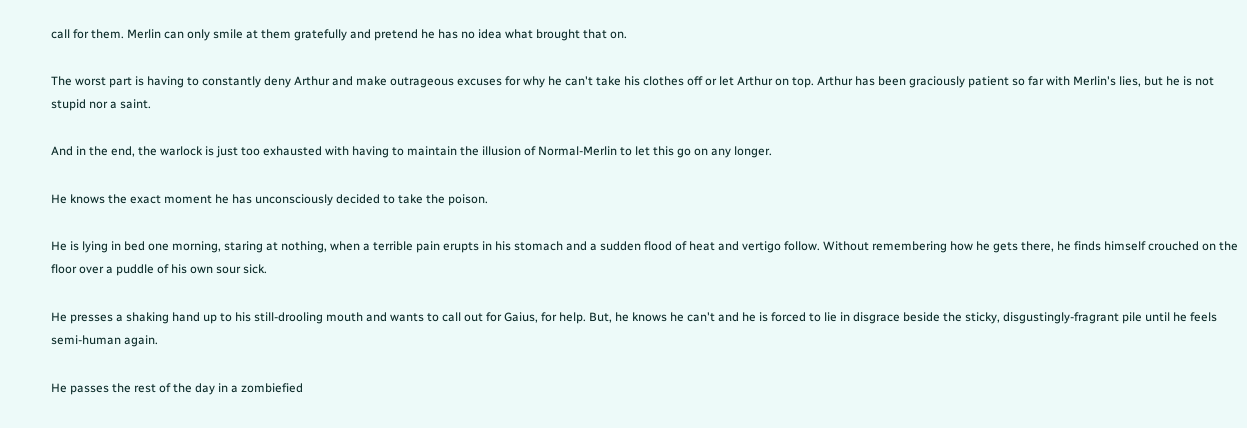call for them. Merlin can only smile at them gratefully and pretend he has no idea what brought that on.

The worst part is having to constantly deny Arthur and make outrageous excuses for why he can't take his clothes off or let Arthur on top. Arthur has been graciously patient so far with Merlin's lies, but he is not stupid nor a saint.

And in the end, the warlock is just too exhausted with having to maintain the illusion of Normal-Merlin to let this go on any longer.

He knows the exact moment he has unconsciously decided to take the poison.

He is lying in bed one morning, staring at nothing, when a terrible pain erupts in his stomach and a sudden flood of heat and vertigo follow. Without remembering how he gets there, he finds himself crouched on the floor over a puddle of his own sour sick.

He presses a shaking hand up to his still-drooling mouth and wants to call out for Gaius, for help. But, he knows he can't and he is forced to lie in disgrace beside the sticky, disgustingly-fragrant pile until he feels semi-human again.

He passes the rest of the day in a zombiefied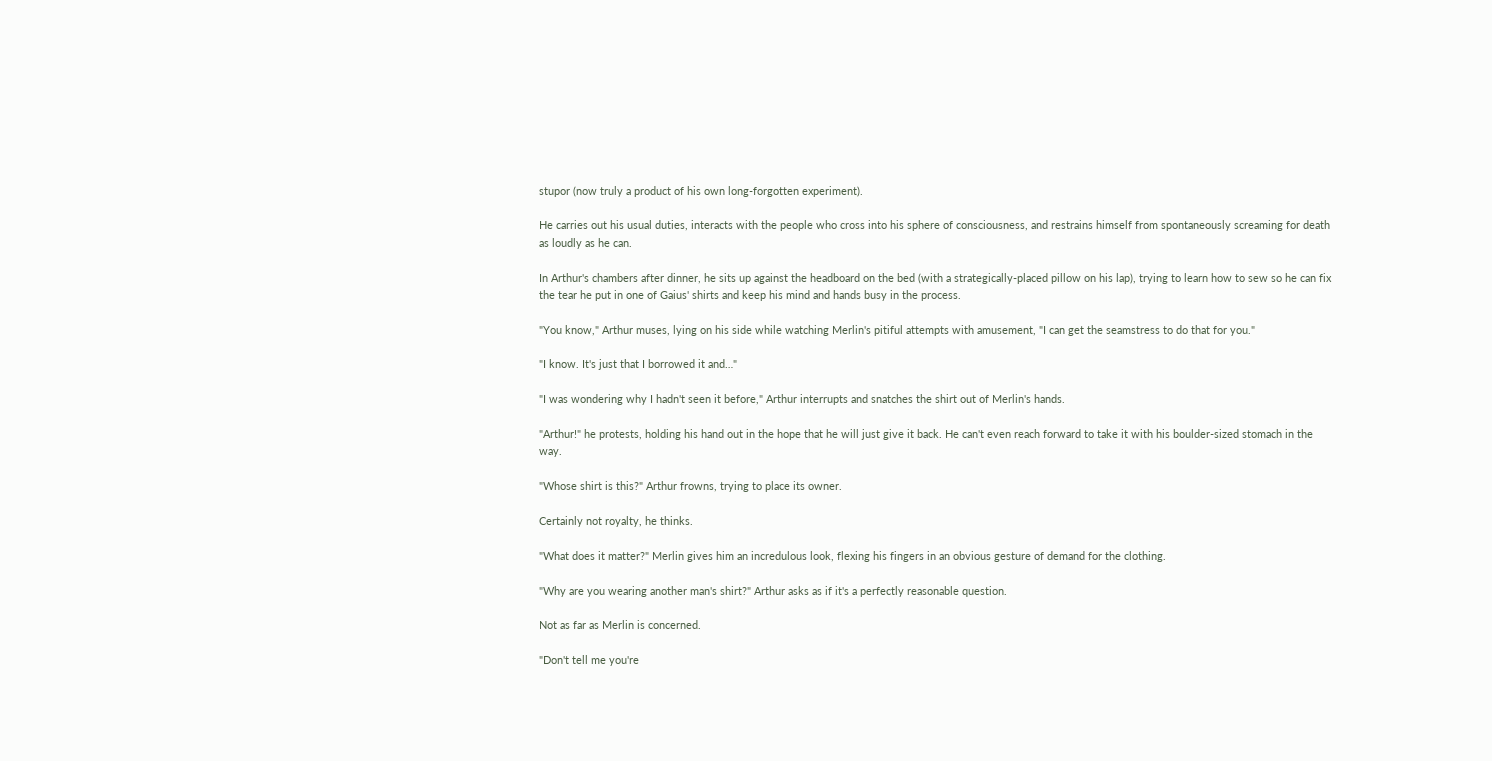stupor (now truly a product of his own long-forgotten experiment).

He carries out his usual duties, interacts with the people who cross into his sphere of consciousness, and restrains himself from spontaneously screaming for death as loudly as he can.

In Arthur's chambers after dinner, he sits up against the headboard on the bed (with a strategically-placed pillow on his lap), trying to learn how to sew so he can fix the tear he put in one of Gaius' shirts and keep his mind and hands busy in the process.

"You know," Arthur muses, lying on his side while watching Merlin's pitiful attempts with amusement, "I can get the seamstress to do that for you."

"I know. It's just that I borrowed it and…"

"I was wondering why I hadn't seen it before," Arthur interrupts and snatches the shirt out of Merlin's hands.

"Arthur!" he protests, holding his hand out in the hope that he will just give it back. He can't even reach forward to take it with his boulder-sized stomach in the way.

"Whose shirt is this?" Arthur frowns, trying to place its owner.

Certainly not royalty, he thinks.

"What does it matter?" Merlin gives him an incredulous look, flexing his fingers in an obvious gesture of demand for the clothing.

"Why are you wearing another man's shirt?" Arthur asks as if it's a perfectly reasonable question.

Not as far as Merlin is concerned.

"Don't tell me you're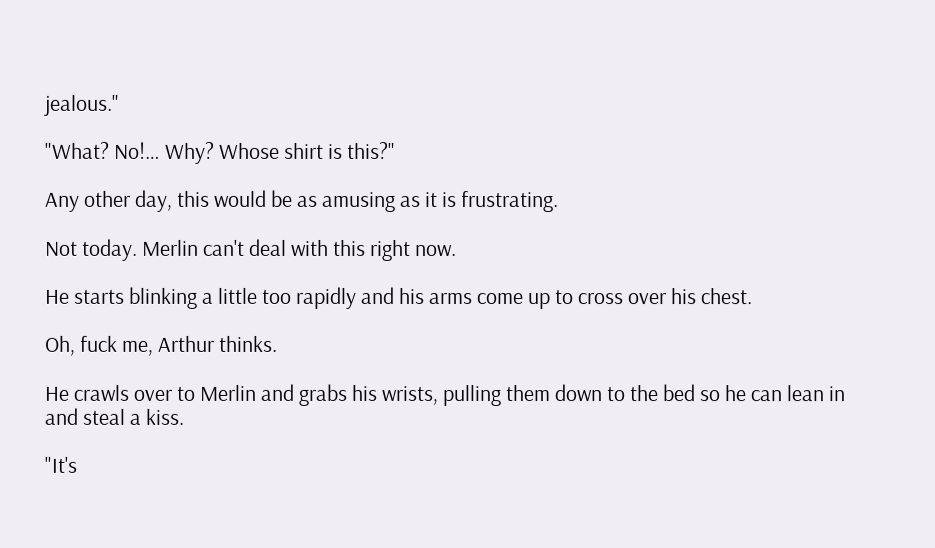jealous."

"What? No!… Why? Whose shirt is this?"

Any other day, this would be as amusing as it is frustrating.

Not today. Merlin can't deal with this right now.

He starts blinking a little too rapidly and his arms come up to cross over his chest.

Oh, fuck me, Arthur thinks.

He crawls over to Merlin and grabs his wrists, pulling them down to the bed so he can lean in and steal a kiss.

"It's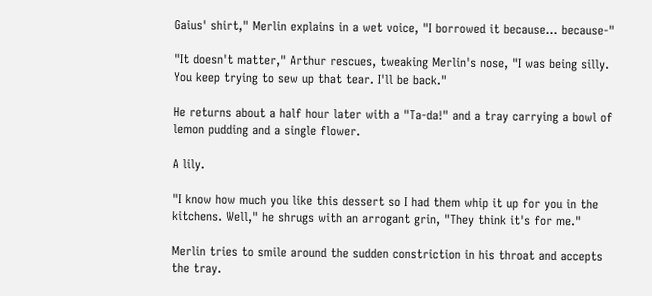Gaius' shirt," Merlin explains in a wet voice, "I borrowed it because… because-"

"It doesn't matter," Arthur rescues, tweaking Merlin's nose, "I was being silly. You keep trying to sew up that tear. I'll be back."

He returns about a half hour later with a "Ta-da!" and a tray carrying a bowl of lemon pudding and a single flower.

A lily.

"I know how much you like this dessert so I had them whip it up for you in the kitchens. Well," he shrugs with an arrogant grin, "They think it's for me."

Merlin tries to smile around the sudden constriction in his throat and accepts the tray.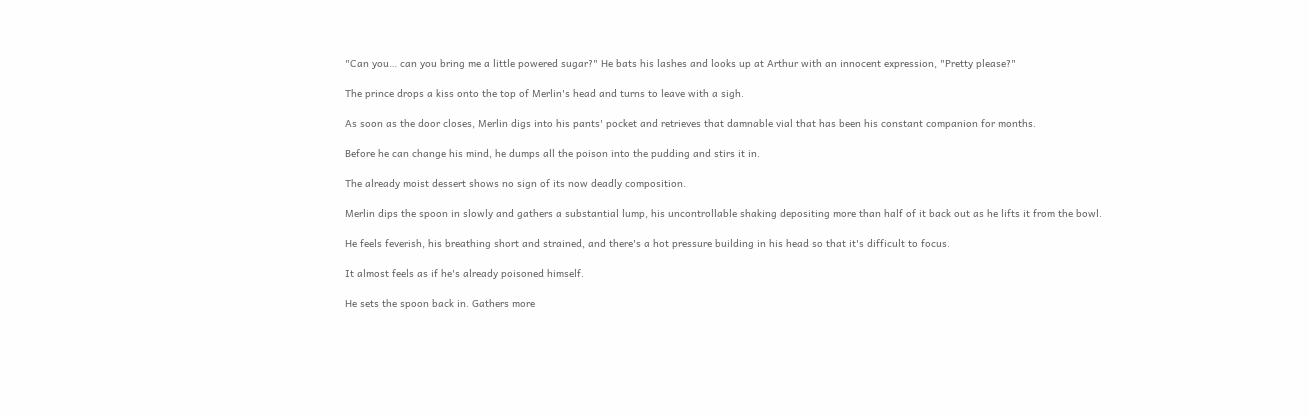"Can you… can you bring me a little powered sugar?" He bats his lashes and looks up at Arthur with an innocent expression, "Pretty please?"

The prince drops a kiss onto the top of Merlin's head and turns to leave with a sigh.

As soon as the door closes, Merlin digs into his pants' pocket and retrieves that damnable vial that has been his constant companion for months.

Before he can change his mind, he dumps all the poison into the pudding and stirs it in.

The already moist dessert shows no sign of its now deadly composition.

Merlin dips the spoon in slowly and gathers a substantial lump, his uncontrollable shaking depositing more than half of it back out as he lifts it from the bowl.

He feels feverish, his breathing short and strained, and there's a hot pressure building in his head so that it's difficult to focus.

It almost feels as if he's already poisoned himself.

He sets the spoon back in. Gathers more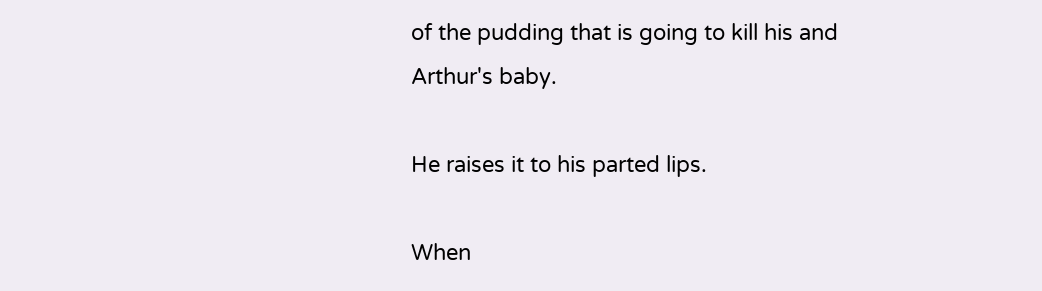of the pudding that is going to kill his and Arthur's baby.

He raises it to his parted lips.

When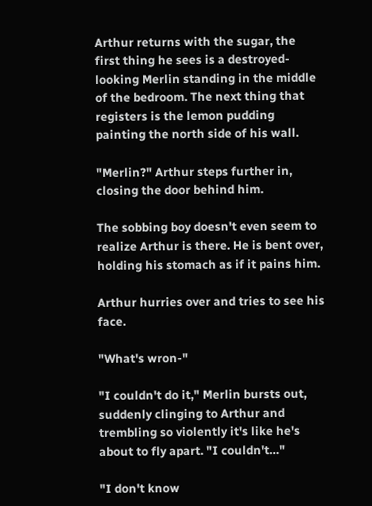Arthur returns with the sugar, the first thing he sees is a destroyed-looking Merlin standing in the middle of the bedroom. The next thing that registers is the lemon pudding painting the north side of his wall.

"Merlin?" Arthur steps further in, closing the door behind him.

The sobbing boy doesn't even seem to realize Arthur is there. He is bent over, holding his stomach as if it pains him.

Arthur hurries over and tries to see his face.

"What's wron-"

"I couldn't do it," Merlin bursts out, suddenly clinging to Arthur and trembling so violently it's like he's about to fly apart. "I couldn't…"

"I don't know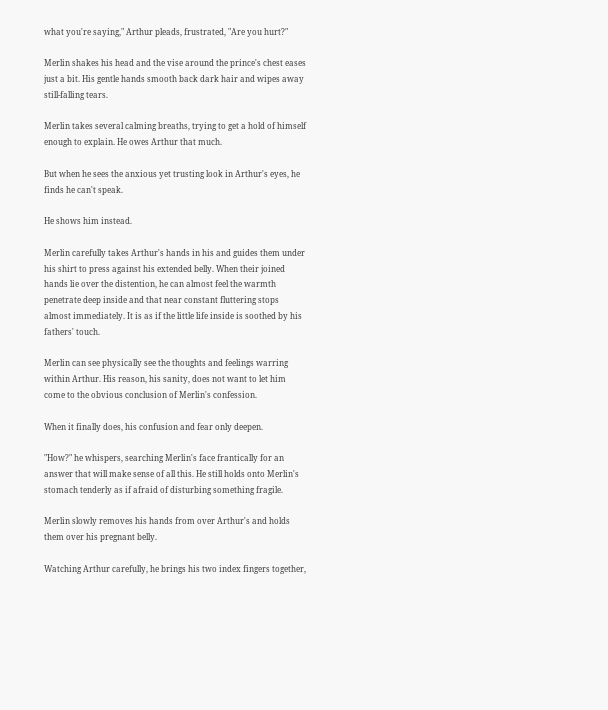what you're saying," Arthur pleads, frustrated, "Are you hurt?"

Merlin shakes his head and the vise around the prince's chest eases just a bit. His gentle hands smooth back dark hair and wipes away still-falling tears.

Merlin takes several calming breaths, trying to get a hold of himself enough to explain. He owes Arthur that much.

But when he sees the anxious yet trusting look in Arthur's eyes, he finds he can't speak.

He shows him instead.

Merlin carefully takes Arthur's hands in his and guides them under his shirt to press against his extended belly. When their joined hands lie over the distention, he can almost feel the warmth penetrate deep inside and that near constant fluttering stops almost immediately. It is as if the little life inside is soothed by his fathers' touch.

Merlin can see physically see the thoughts and feelings warring within Arthur. His reason, his sanity, does not want to let him come to the obvious conclusion of Merlin's confession.

When it finally does, his confusion and fear only deepen.

"How?" he whispers, searching Merlin's face frantically for an answer that will make sense of all this. He still holds onto Merlin's stomach tenderly as if afraid of disturbing something fragile.

Merlin slowly removes his hands from over Arthur's and holds them over his pregnant belly.

Watching Arthur carefully, he brings his two index fingers together,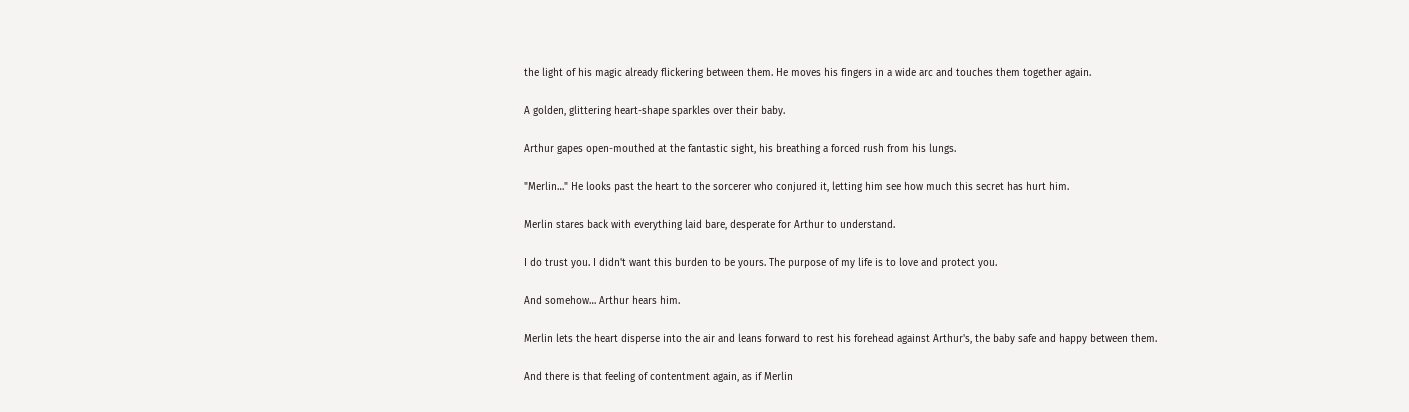the light of his magic already flickering between them. He moves his fingers in a wide arc and touches them together again.

A golden, glittering heart-shape sparkles over their baby.

Arthur gapes open-mouthed at the fantastic sight, his breathing a forced rush from his lungs.

"Merlin…" He looks past the heart to the sorcerer who conjured it, letting him see how much this secret has hurt him.

Merlin stares back with everything laid bare, desperate for Arthur to understand.

I do trust you. I didn't want this burden to be yours. The purpose of my life is to love and protect you.

And somehow… Arthur hears him.

Merlin lets the heart disperse into the air and leans forward to rest his forehead against Arthur's, the baby safe and happy between them.

And there is that feeling of contentment again, as if Merlin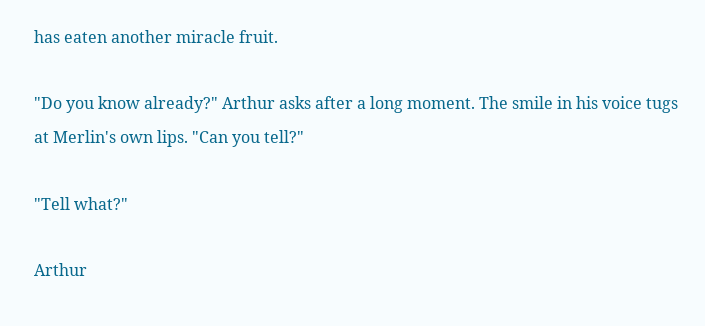has eaten another miracle fruit.

"Do you know already?" Arthur asks after a long moment. The smile in his voice tugs at Merlin's own lips. "Can you tell?"

"Tell what?"

Arthur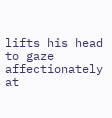lifts his head to gaze affectionately at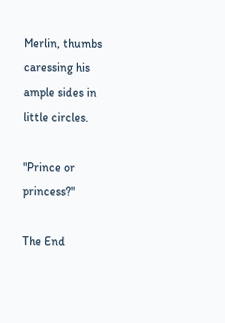Merlin, thumbs caressing his ample sides in little circles.

"Prince or princess?"

The End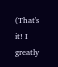(That's it! I greatly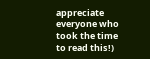appreciate everyone who took the time to read this!)